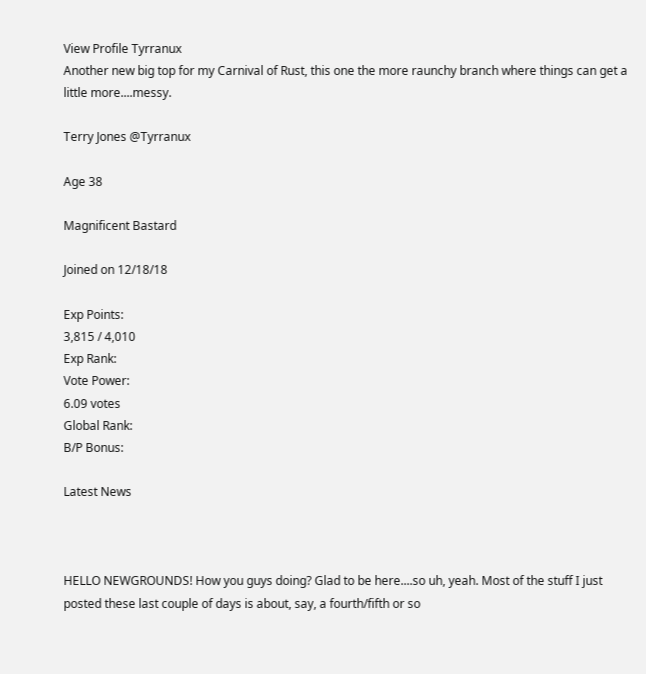View Profile Tyrranux
Another new big top for my Carnival of Rust, this one the more raunchy branch where things can get a little more....messy.

Terry Jones @Tyrranux

Age 38

Magnificent Bastard

Joined on 12/18/18

Exp Points:
3,815 / 4,010
Exp Rank:
Vote Power:
6.09 votes
Global Rank:
B/P Bonus:

Latest News



HELLO NEWGROUNDS! How you guys doing? Glad to be here....so uh, yeah. Most of the stuff I just posted these last couple of days is about, say, a fourth/fifth or so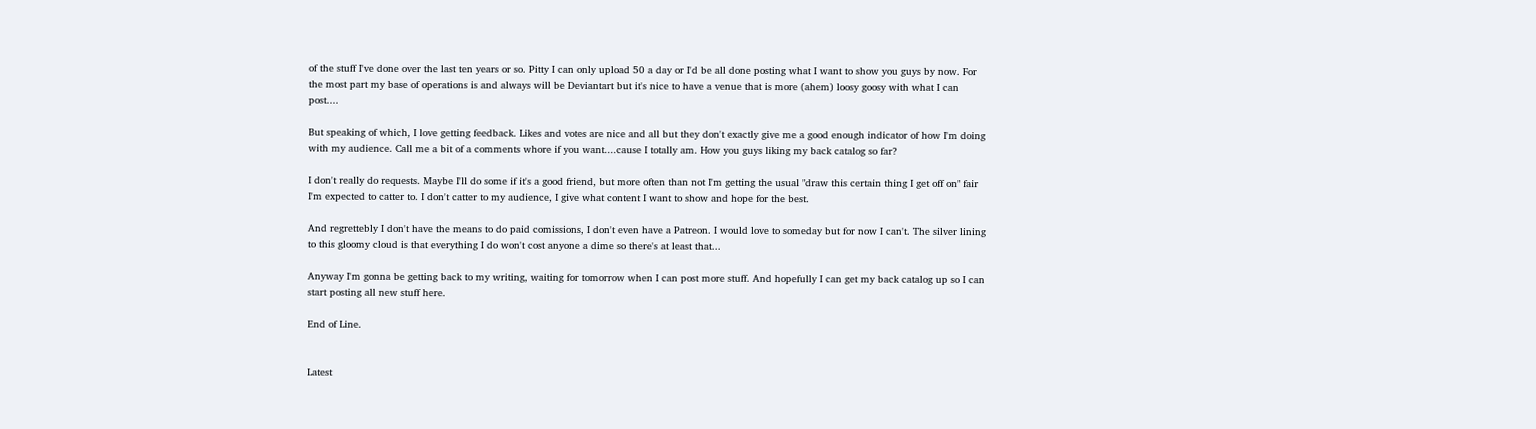of the stuff I've done over the last ten years or so. Pitty I can only upload 50 a day or I'd be all done posting what I want to show you guys by now. For the most part my base of operations is and always will be Deviantart but it's nice to have a venue that is more (ahem) loosy goosy with what I can post....

But speaking of which, I love getting feedback. Likes and votes are nice and all but they don't exactly give me a good enough indicator of how I'm doing with my audience. Call me a bit of a comments whore if you want....cause I totally am. How you guys liking my back catalog so far?

I don't really do requests. Maybe I'll do some if it's a good friend, but more often than not I'm getting the usual "draw this certain thing I get off on" fair I'm expected to catter to. I don't catter to my audience, I give what content I want to show and hope for the best.

And regrettebly I don't have the means to do paid comissions, I don't even have a Patreon. I would love to someday but for now I can't. The silver lining to this gloomy cloud is that everything I do won't cost anyone a dime so there's at least that...

Anyway I'm gonna be getting back to my writing, waiting for tomorrow when I can post more stuff. And hopefully I can get my back catalog up so I can start posting all new stuff here.

End of Line.


Latest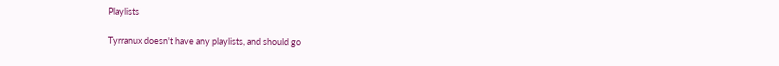Playlists

Tyrranux doesn't have any playlists, and should go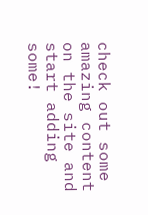check out some amazing content on the site and start adding some!